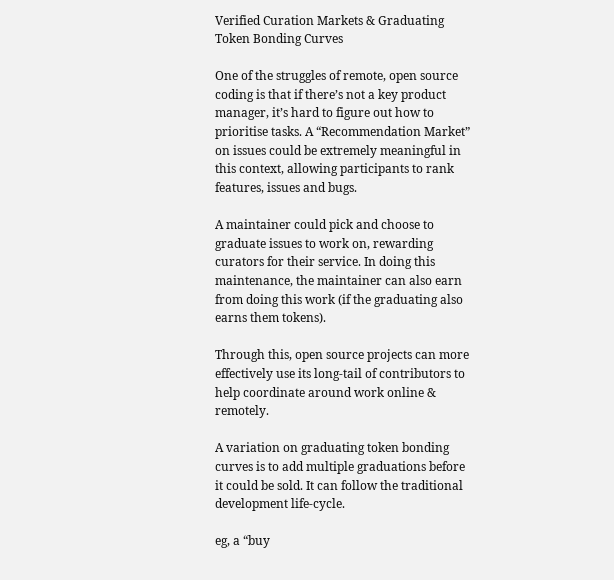Verified Curation Markets & Graduating Token Bonding Curves

One of the struggles of remote, open source coding is that if there’s not a key product manager, it’s hard to figure out how to prioritise tasks. A “Recommendation Market” on issues could be extremely meaningful in this context, allowing participants to rank features, issues and bugs.

A maintainer could pick and choose to graduate issues to work on, rewarding curators for their service. In doing this maintenance, the maintainer can also earn from doing this work (if the graduating also earns them tokens).

Through this, open source projects can more effectively use its long-tail of contributors to help coordinate around work online & remotely.

A variation on graduating token bonding curves is to add multiple graduations before it could be sold. It can follow the traditional development life-cycle.

eg, a “buy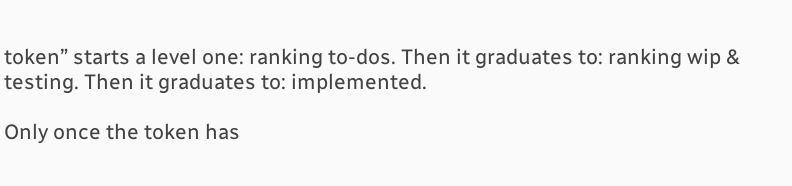token” starts a level one: ranking to-dos. Then it graduates to: ranking wip & testing. Then it graduates to: implemented.

Only once the token has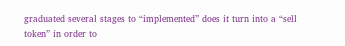graduated several stages to “implemented” does it turn into a “sell token” in order to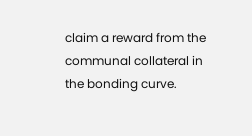claim a reward from the communal collateral in the bonding curve.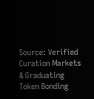Source: Verified Curation Markets & Graduating Token Bonding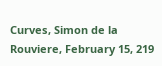Curves, Simon de la Rouviere, February 15, 219